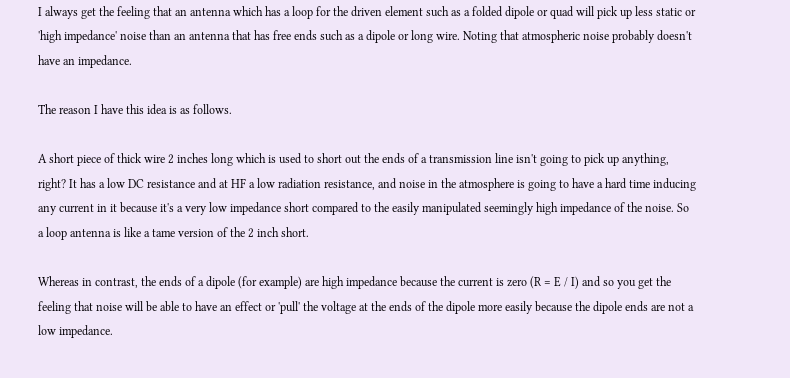I always get the feeling that an antenna which has a loop for the driven element such as a folded dipole or quad will pick up less static or 'high impedance' noise than an antenna that has free ends such as a dipole or long wire. Noting that atmospheric noise probably doesn't have an impedance.

The reason I have this idea is as follows.

A short piece of thick wire 2 inches long which is used to short out the ends of a transmission line isn't going to pick up anything, right? It has a low DC resistance and at HF a low radiation resistance, and noise in the atmosphere is going to have a hard time inducing any current in it because it's a very low impedance short compared to the easily manipulated seemingly high impedance of the noise. So a loop antenna is like a tame version of the 2 inch short.

Whereas in contrast, the ends of a dipole (for example) are high impedance because the current is zero (R = E / I) and so you get the feeling that noise will be able to have an effect or 'pull' the voltage at the ends of the dipole more easily because the dipole ends are not a low impedance.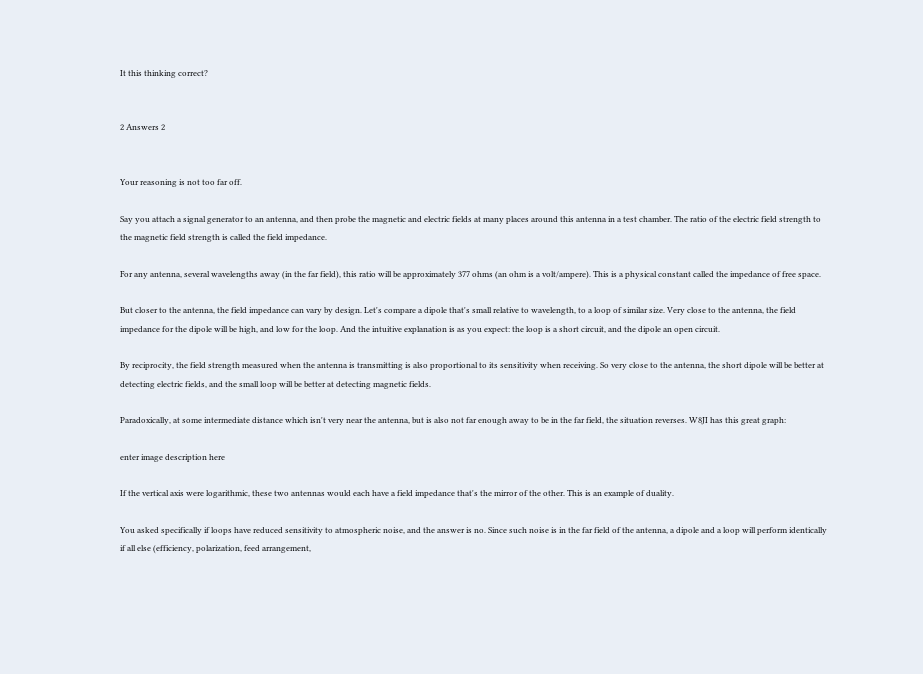It this thinking correct?


2 Answers 2


Your reasoning is not too far off.

Say you attach a signal generator to an antenna, and then probe the magnetic and electric fields at many places around this antenna in a test chamber. The ratio of the electric field strength to the magnetic field strength is called the field impedance.

For any antenna, several wavelengths away (in the far field), this ratio will be approximately 377 ohms (an ohm is a volt/ampere). This is a physical constant called the impedance of free space.

But closer to the antenna, the field impedance can vary by design. Let's compare a dipole that's small relative to wavelength, to a loop of similar size. Very close to the antenna, the field impedance for the dipole will be high, and low for the loop. And the intuitive explanation is as you expect: the loop is a short circuit, and the dipole an open circuit.

By reciprocity, the field strength measured when the antenna is transmitting is also proportional to its sensitivity when receiving. So very close to the antenna, the short dipole will be better at detecting electric fields, and the small loop will be better at detecting magnetic fields.

Paradoxically, at some intermediate distance which isn't very near the antenna, but is also not far enough away to be in the far field, the situation reverses. W8JI has this great graph:

enter image description here

If the vertical axis were logarithmic, these two antennas would each have a field impedance that's the mirror of the other. This is an example of duality.

You asked specifically if loops have reduced sensitivity to atmospheric noise, and the answer is no. Since such noise is in the far field of the antenna, a dipole and a loop will perform identically if all else (efficiency, polarization, feed arrangement,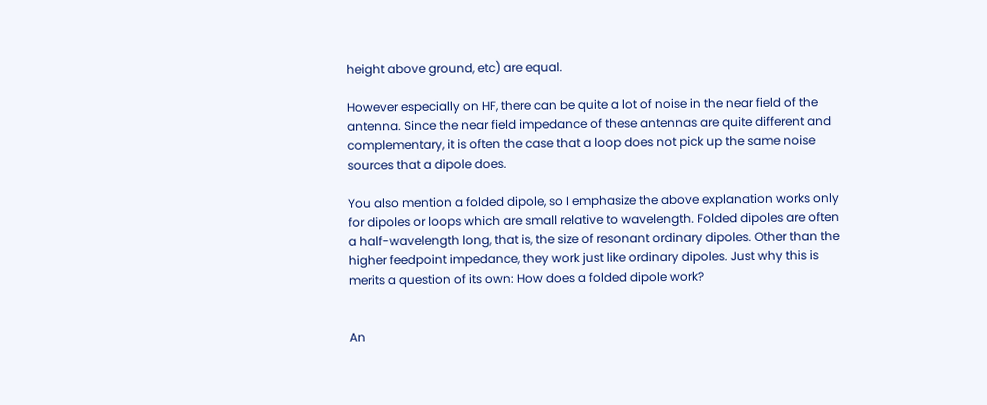height above ground, etc) are equal.

However especially on HF, there can be quite a lot of noise in the near field of the antenna. Since the near field impedance of these antennas are quite different and complementary, it is often the case that a loop does not pick up the same noise sources that a dipole does.

You also mention a folded dipole, so I emphasize the above explanation works only for dipoles or loops which are small relative to wavelength. Folded dipoles are often a half-wavelength long, that is, the size of resonant ordinary dipoles. Other than the higher feedpoint impedance, they work just like ordinary dipoles. Just why this is merits a question of its own: How does a folded dipole work?


An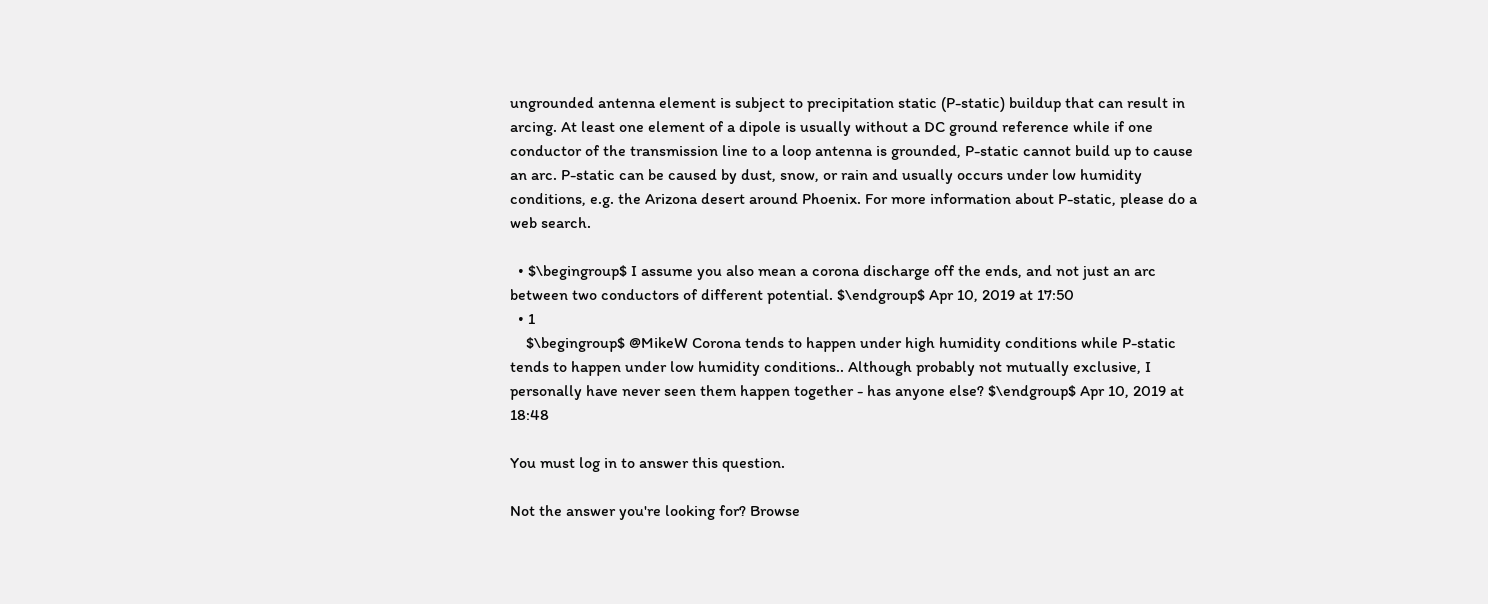ungrounded antenna element is subject to precipitation static (P-static) buildup that can result in arcing. At least one element of a dipole is usually without a DC ground reference while if one conductor of the transmission line to a loop antenna is grounded, P-static cannot build up to cause an arc. P-static can be caused by dust, snow, or rain and usually occurs under low humidity conditions, e.g. the Arizona desert around Phoenix. For more information about P-static, please do a web search.

  • $\begingroup$ I assume you also mean a corona discharge off the ends, and not just an arc between two conductors of different potential. $\endgroup$ Apr 10, 2019 at 17:50
  • 1
    $\begingroup$ @MikeW Corona tends to happen under high humidity conditions while P-static tends to happen under low humidity conditions.. Although probably not mutually exclusive, I personally have never seen them happen together - has anyone else? $\endgroup$ Apr 10, 2019 at 18:48

You must log in to answer this question.

Not the answer you're looking for? Browse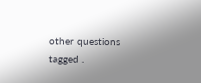other questions tagged .